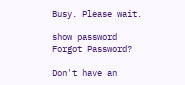Busy. Please wait.

show password
Forgot Password?

Don't have an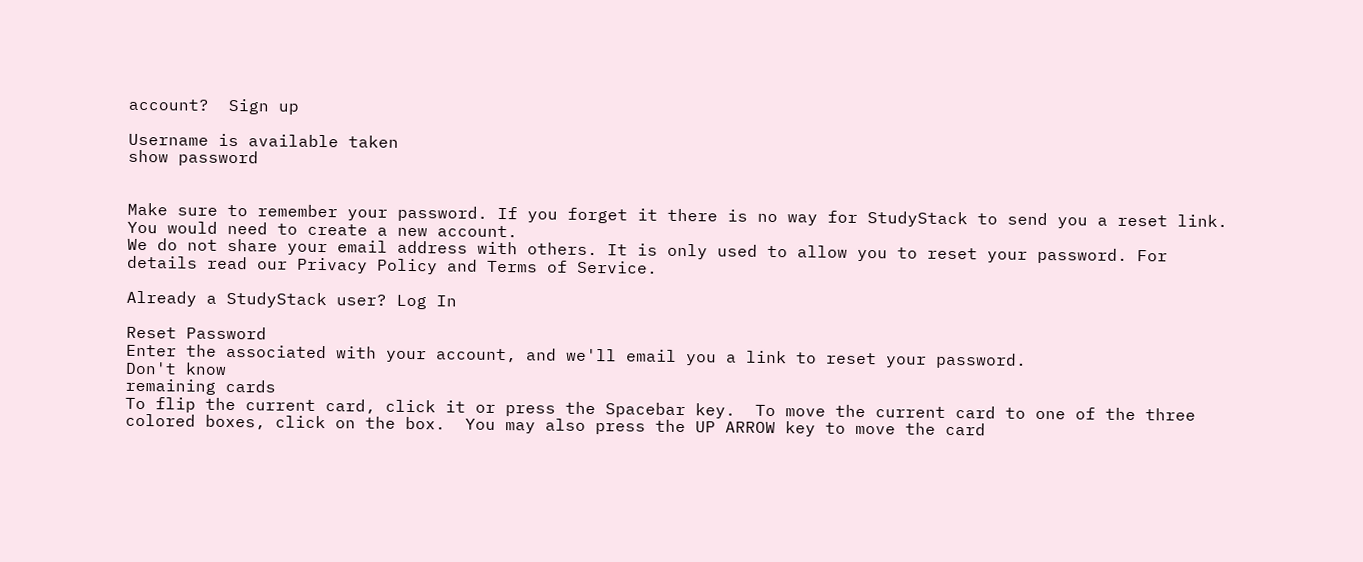account?  Sign up

Username is available taken
show password


Make sure to remember your password. If you forget it there is no way for StudyStack to send you a reset link. You would need to create a new account.
We do not share your email address with others. It is only used to allow you to reset your password. For details read our Privacy Policy and Terms of Service.

Already a StudyStack user? Log In

Reset Password
Enter the associated with your account, and we'll email you a link to reset your password.
Don't know
remaining cards
To flip the current card, click it or press the Spacebar key.  To move the current card to one of the three colored boxes, click on the box.  You may also press the UP ARROW key to move the card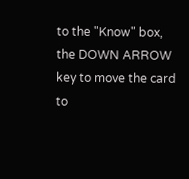to the "Know" box, the DOWN ARROW key to move the card to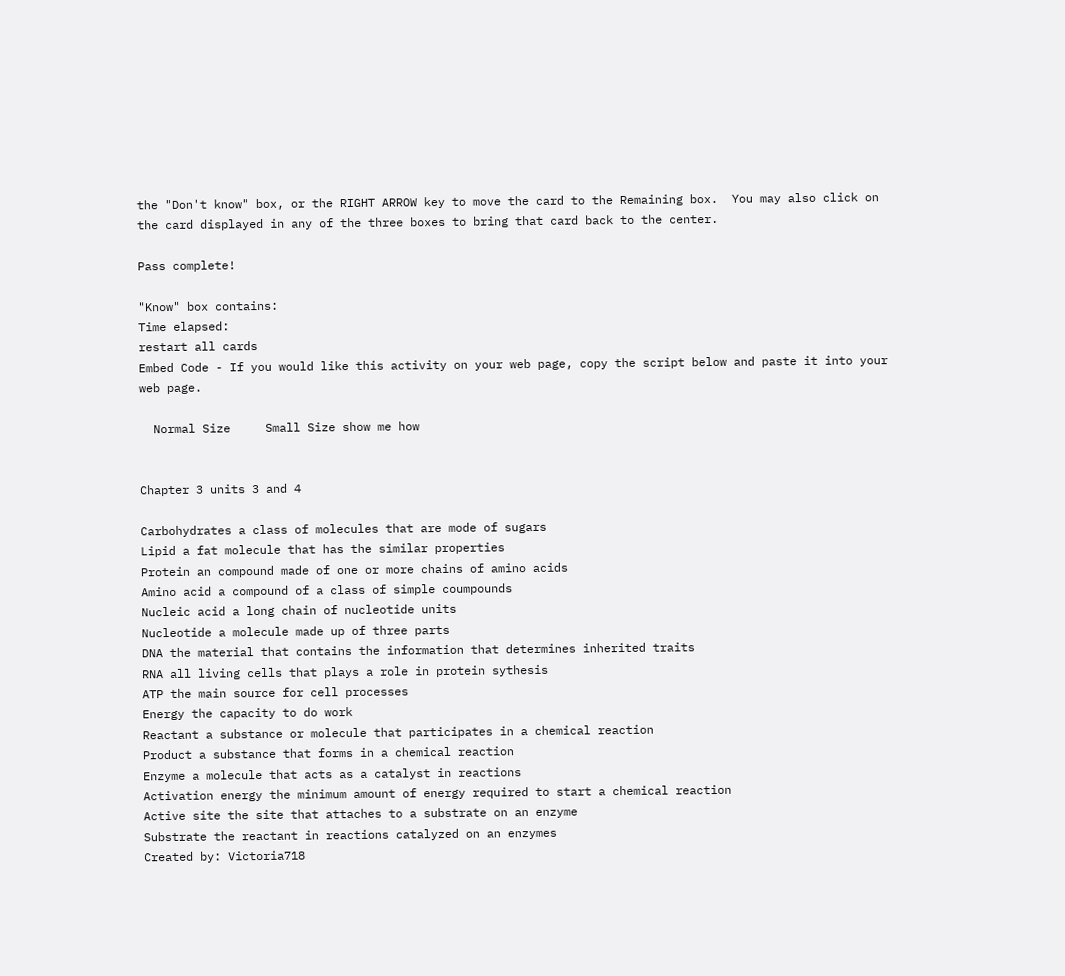the "Don't know" box, or the RIGHT ARROW key to move the card to the Remaining box.  You may also click on the card displayed in any of the three boxes to bring that card back to the center.

Pass complete!

"Know" box contains:
Time elapsed:
restart all cards
Embed Code - If you would like this activity on your web page, copy the script below and paste it into your web page.

  Normal Size     Small Size show me how


Chapter 3 units 3 and 4

Carbohydrates a class of molecules that are mode of sugars
Lipid a fat molecule that has the similar properties
Protein an compound made of one or more chains of amino acids
Amino acid a compound of a class of simple coumpounds
Nucleic acid a long chain of nucleotide units
Nucleotide a molecule made up of three parts
DNA the material that contains the information that determines inherited traits
RNA all living cells that plays a role in protein sythesis
ATP the main source for cell processes
Energy the capacity to do work
Reactant a substance or molecule that participates in a chemical reaction
Product a substance that forms in a chemical reaction
Enzyme a molecule that acts as a catalyst in reactions
Activation energy the minimum amount of energy required to start a chemical reaction
Active site the site that attaches to a substrate on an enzyme
Substrate the reactant in reactions catalyzed on an enzymes
Created by: Victoria718